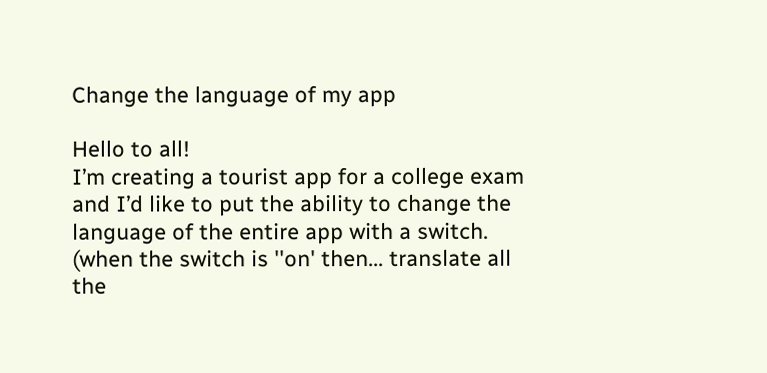Change the language of my app

Hello to all!
I’m creating a tourist app for a college exam and I’d like to put the ability to change the language of the entire app with a switch. (when the switch is ''on' then... translate all the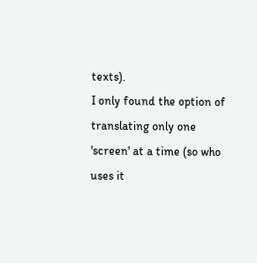texts).
I only found the option of translating only one 'screen' at a time (so who uses it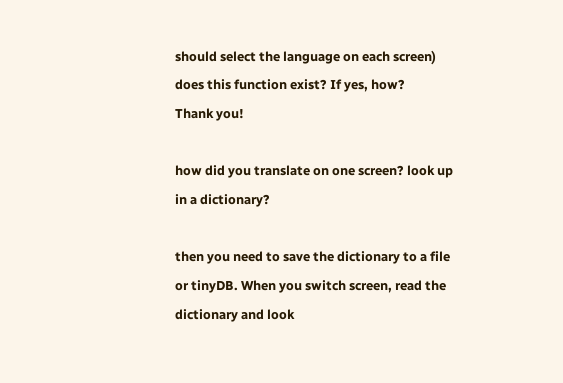should select the language on each screen) does this function exist? If yes, how?
Thank you!

how did you translate on one screen? look up in a dictionary?

then you need to save the dictionary to a file or tinyDB. When you switch screen, read the dictionary and look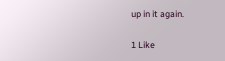up in it again.

1 Like